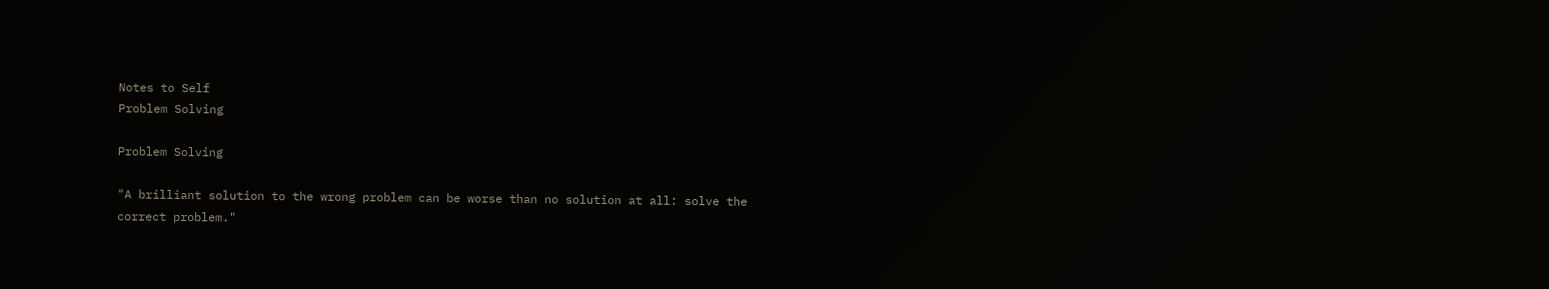Notes to Self
Problem Solving

Problem Solving

"A brilliant solution to the wrong problem can be worse than no solution at all: solve the correct problem."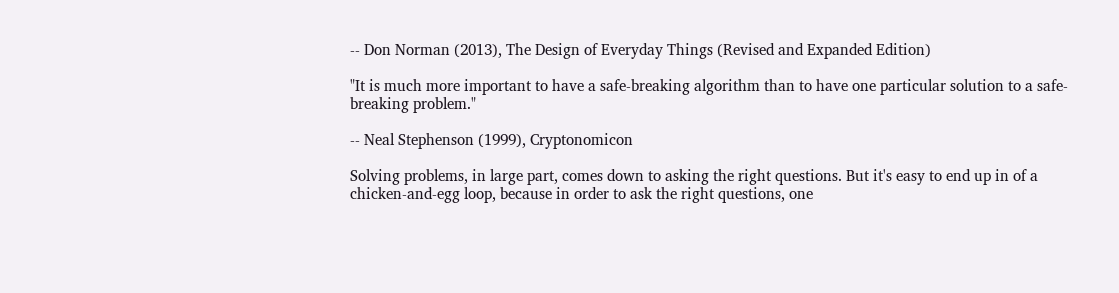-- Don Norman (2013), The Design of Everyday Things (Revised and Expanded Edition)

"It is much more important to have a safe-breaking algorithm than to have one particular solution to a safe-breaking problem."

-- Neal Stephenson (1999), Cryptonomicon

Solving problems, in large part, comes down to asking the right questions. But it's easy to end up in of a chicken-and-egg loop, because in order to ask the right questions, one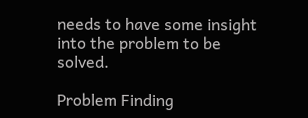needs to have some insight into the problem to be solved.

Problem Finding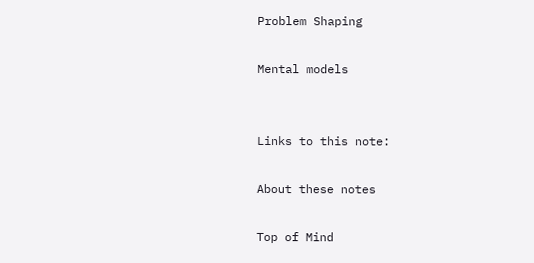Problem Shaping

Mental models


Links to this note:

About these notes

Top of Mind